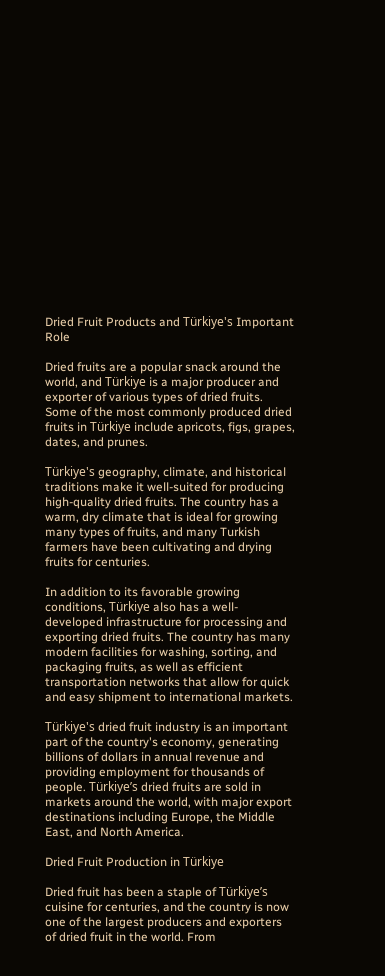Dried Fruit Products and Türkiye's Important Role

Dried fruits are a popular snack around the world, and Türkiye is a major producer and exporter of various types of dried fruits. Some of the most commonly produced dried fruits in Türkiye include apricots, figs, grapes, dates, and prunes.

Türkiye's geography, climate, and historical traditions make it well-suited for producing high-quality dried fruits. The country has a warm, dry climate that is ideal for growing many types of fruits, and many Turkish farmers have been cultivating and drying fruits for centuries.

In addition to its favorable growing conditions, Türkiye also has a well-developed infrastructure for processing and exporting dried fruits. The country has many modern facilities for washing, sorting, and packaging fruits, as well as efficient transportation networks that allow for quick and easy shipment to international markets.

Türkiye's dried fruit industry is an important part of the country's economy, generating billions of dollars in annual revenue and providing employment for thousands of people. Türkiye’s dried fruits are sold in markets around the world, with major export destinations including Europe, the Middle East, and North America.

Dried Fruit Production in Türkiye

Dried fruit has been a staple of Türkiye’s cuisine for centuries, and the country is now one of the largest producers and exporters of dried fruit in the world. From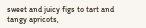sweet and juicy figs to tart and tangy apricots,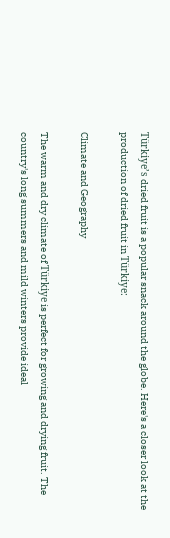Türkiye’s dried fruit is a popular snack around the globe. Here's a closer look at the production of dried fruit in Türkiye:

Climate and Geography

The warm and dry climate of Türkiye is perfect for growing and drying fruit. The country's long summers and mild winters provide ideal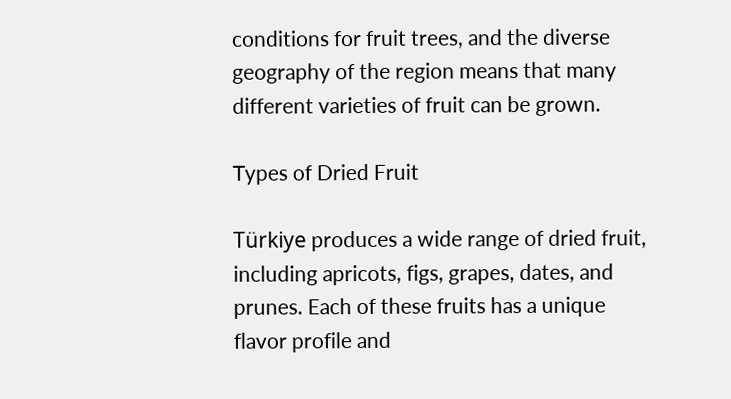conditions for fruit trees, and the diverse geography of the region means that many different varieties of fruit can be grown.

Types of Dried Fruit

Türkiye produces a wide range of dried fruit, including apricots, figs, grapes, dates, and prunes. Each of these fruits has a unique flavor profile and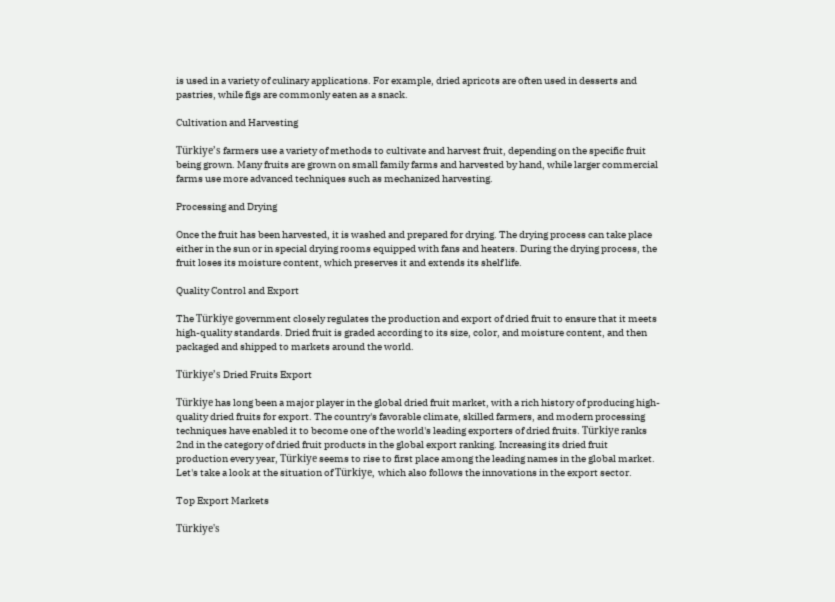is used in a variety of culinary applications. For example, dried apricots are often used in desserts and pastries, while figs are commonly eaten as a snack.

Cultivation and Harvesting

Türkiye’s farmers use a variety of methods to cultivate and harvest fruit, depending on the specific fruit being grown. Many fruits are grown on small family farms and harvested by hand, while larger commercial farms use more advanced techniques such as mechanized harvesting.

Processing and Drying

Once the fruit has been harvested, it is washed and prepared for drying. The drying process can take place either in the sun or in special drying rooms equipped with fans and heaters. During the drying process, the fruit loses its moisture content, which preserves it and extends its shelf life.

Quality Control and Export

The Türkiye government closely regulates the production and export of dried fruit to ensure that it meets high-quality standards. Dried fruit is graded according to its size, color, and moisture content, and then packaged and shipped to markets around the world.

Türkiye’s Dried Fruits Export

Türkiye has long been a major player in the global dried fruit market, with a rich history of producing high-quality dried fruits for export. The country's favorable climate, skilled farmers, and modern processing techniques have enabled it to become one of the world's leading exporters of dried fruits. Türkiye ranks 2nd in the category of dried fruit products in the global export ranking. Increasing its dried fruit production every year, Türkiye seems to rise to first place among the leading names in the global market. Let's take a look at the situation of Türkiye, which also follows the innovations in the export sector.

Top Export Markets

Türkiye's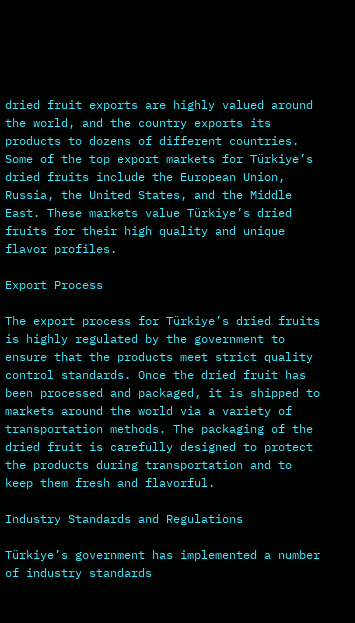dried fruit exports are highly valued around the world, and the country exports its products to dozens of different countries. Some of the top export markets for Türkiye’s dried fruits include the European Union, Russia, the United States, and the Middle East. These markets value Türkiye’s dried fruits for their high quality and unique flavor profiles.

Export Process

The export process for Türkiye’s dried fruits is highly regulated by the government to ensure that the products meet strict quality control standards. Once the dried fruit has been processed and packaged, it is shipped to markets around the world via a variety of transportation methods. The packaging of the dried fruit is carefully designed to protect the products during transportation and to keep them fresh and flavorful.

Industry Standards and Regulations

Türkiye’s government has implemented a number of industry standards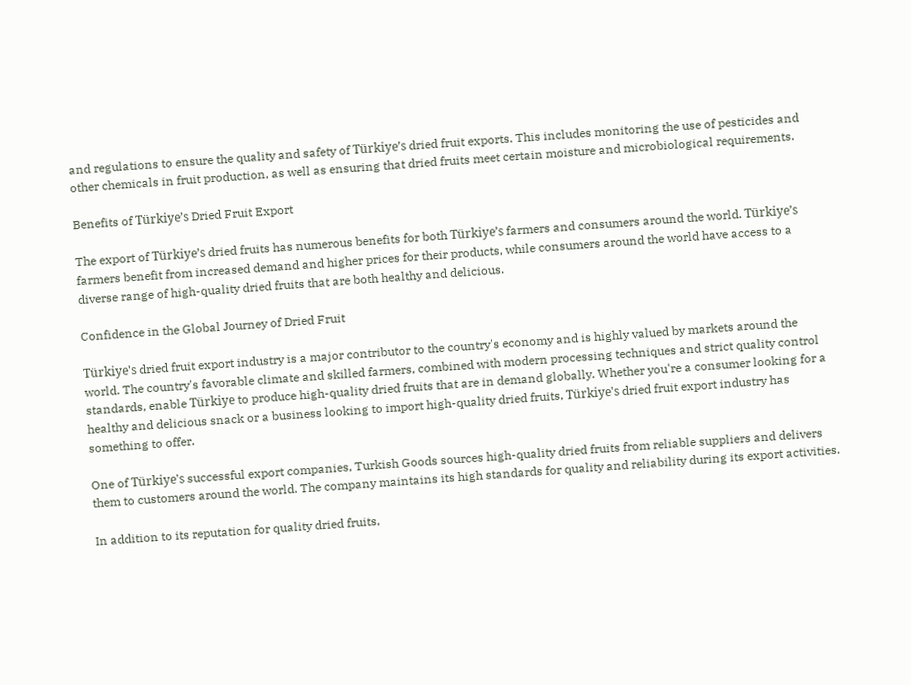and regulations to ensure the quality and safety of Türkiye’s dried fruit exports. This includes monitoring the use of pesticides and other chemicals in fruit production, as well as ensuring that dried fruits meet certain moisture and microbiological requirements.

Benefits of Türkiye’s Dried Fruit Export

The export of Türkiye’s dried fruits has numerous benefits for both Türkiye’s farmers and consumers around the world. Türkiye’s farmers benefit from increased demand and higher prices for their products, while consumers around the world have access to a diverse range of high-quality dried fruits that are both healthy and delicious.

Confidence in the Global Journey of Dried Fruit

Türkiye's dried fruit export industry is a major contributor to the country's economy and is highly valued by markets around the world. The country's favorable climate and skilled farmers, combined with modern processing techniques and strict quality control standards, enable Türkiye to produce high-quality dried fruits that are in demand globally. Whether you're a consumer looking for a healthy and delicious snack or a business looking to import high-quality dried fruits, Türkiye's dried fruit export industry has something to offer.

One of Türkiye's successful export companies, Turkish Goods sources high-quality dried fruits from reliable suppliers and delivers them to customers around the world. The company maintains its high standards for quality and reliability during its export activities.

In addition to its reputation for quality dried fruits,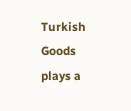Turkish Goods plays a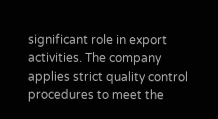significant role in export activities. The company applies strict quality control procedures to meet the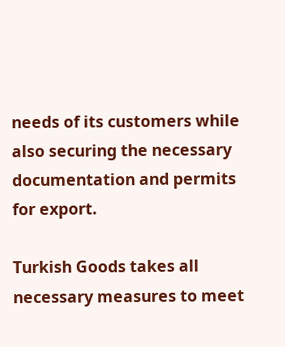needs of its customers while also securing the necessary documentation and permits for export.

Turkish Goods takes all necessary measures to meet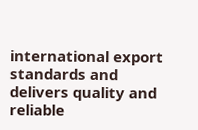international export standards and delivers quality and reliable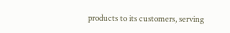products to its customers, serving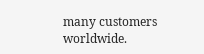many customers worldwide.